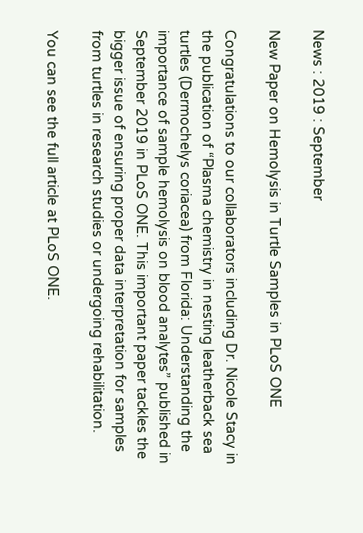News : 2019 : September

New Paper on Hemolysis in Turtle Samples in PLoS ONE

Congratulations to our collaborators including Dr. Nicole Stacy in the publication of “Plasma chemistry in nesting leatherback sea turtles (Dermochelys coriacea) from Florida: Understanding the importance of sample hemolysis on blood analytes” published in September 2019 in PLoS ONE. This important paper tackles the bigger issue of ensuring proper data interpretation for samples from turtles in research studies or undergoing rehabilitation.

You can see the full article at PLoS ONE.